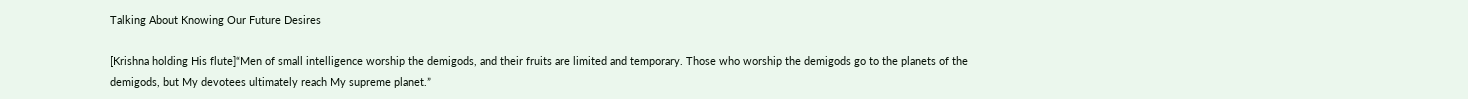Talking About Knowing Our Future Desires

[Krishna holding His flute]“Men of small intelligence worship the demigods, and their fruits are limited and temporary. Those who worship the demigods go to the planets of the demigods, but My devotees ultimately reach My supreme planet.”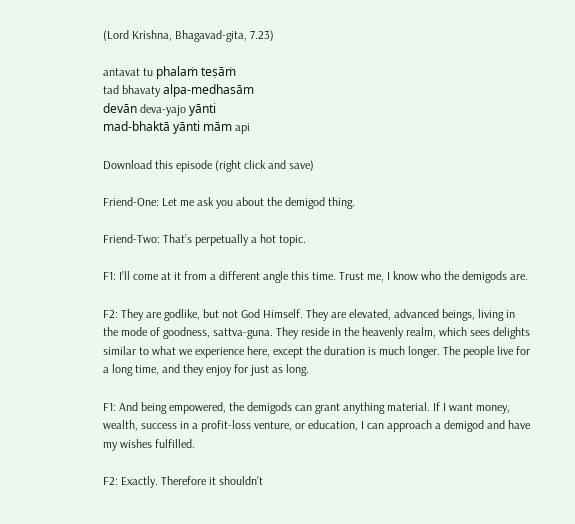(Lord Krishna, Bhagavad-gita, 7.23)

antavat tu phalaṁ teṣāṁ
tad bhavaty alpa-medhasām
devān deva-yajo yānti
mad-bhaktā yānti mām api

Download this episode (right click and save)

Friend-One: Let me ask you about the demigod thing.

Friend-Two: That’s perpetually a hot topic.

F1: I’ll come at it from a different angle this time. Trust me, I know who the demigods are.

F2: They are godlike, but not God Himself. They are elevated, advanced beings, living in the mode of goodness, sattva-guna. They reside in the heavenly realm, which sees delights similar to what we experience here, except the duration is much longer. The people live for a long time, and they enjoy for just as long.

F1: And being empowered, the demigods can grant anything material. If I want money, wealth, success in a profit-loss venture, or education, I can approach a demigod and have my wishes fulfilled.

F2: Exactly. Therefore it shouldn’t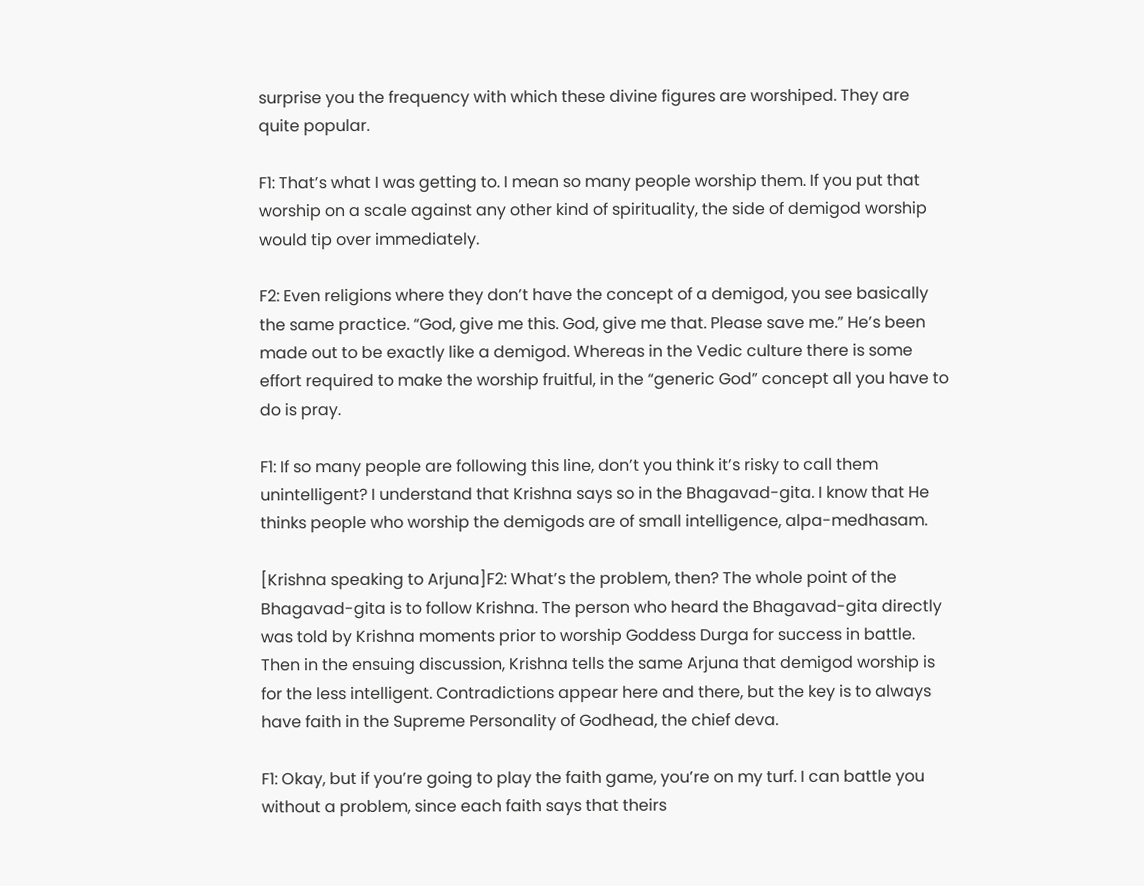surprise you the frequency with which these divine figures are worshiped. They are quite popular.

F1: That’s what I was getting to. I mean so many people worship them. If you put that worship on a scale against any other kind of spirituality, the side of demigod worship would tip over immediately.

F2: Even religions where they don’t have the concept of a demigod, you see basically the same practice. “God, give me this. God, give me that. Please save me.” He’s been made out to be exactly like a demigod. Whereas in the Vedic culture there is some effort required to make the worship fruitful, in the “generic God” concept all you have to do is pray.

F1: If so many people are following this line, don’t you think it’s risky to call them unintelligent? I understand that Krishna says so in the Bhagavad-gita. I know that He thinks people who worship the demigods are of small intelligence, alpa-medhasam.

[Krishna speaking to Arjuna]F2: What’s the problem, then? The whole point of the Bhagavad-gita is to follow Krishna. The person who heard the Bhagavad-gita directly was told by Krishna moments prior to worship Goddess Durga for success in battle. Then in the ensuing discussion, Krishna tells the same Arjuna that demigod worship is for the less intelligent. Contradictions appear here and there, but the key is to always have faith in the Supreme Personality of Godhead, the chief deva.

F1: Okay, but if you’re going to play the faith game, you’re on my turf. I can battle you without a problem, since each faith says that theirs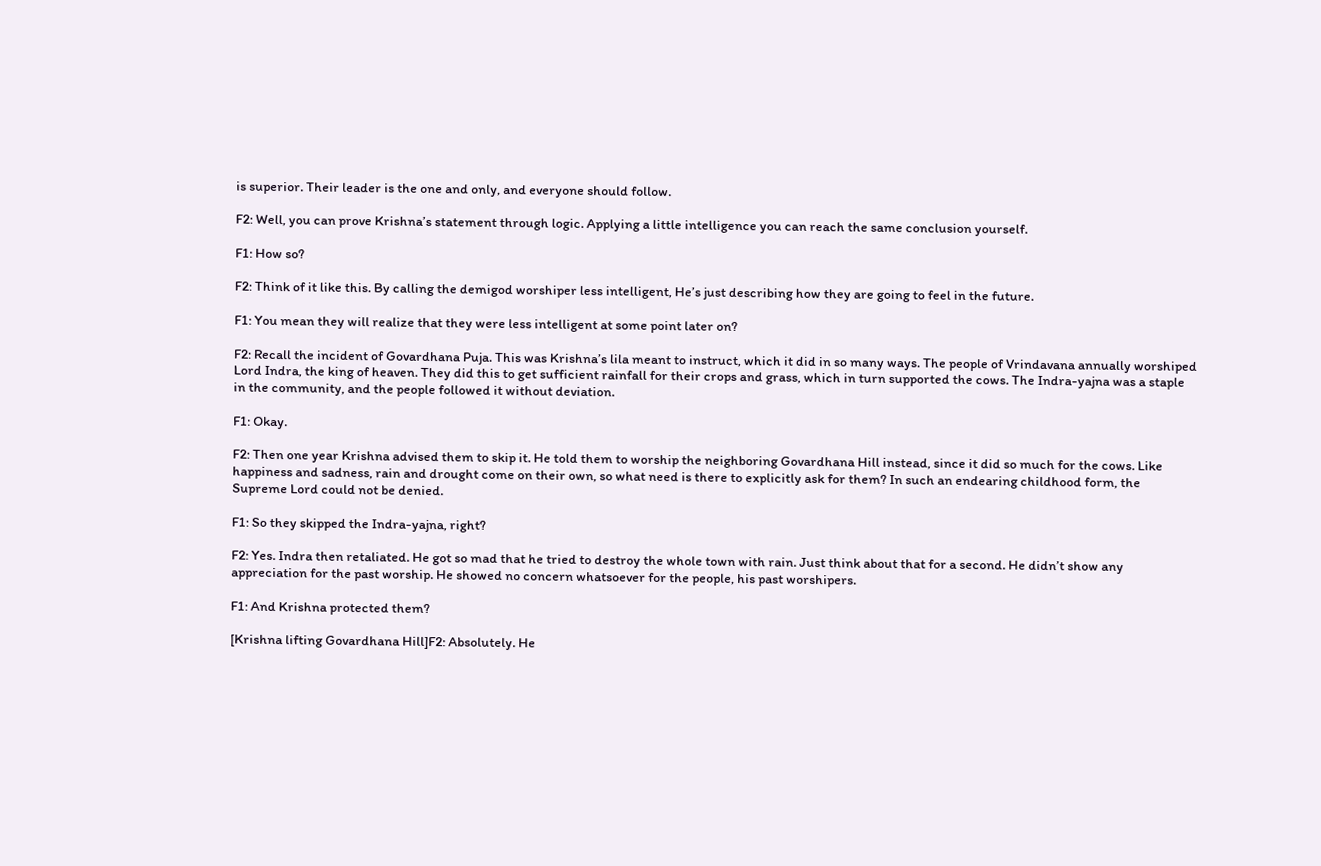is superior. Their leader is the one and only, and everyone should follow.

F2: Well, you can prove Krishna’s statement through logic. Applying a little intelligence you can reach the same conclusion yourself.

F1: How so?

F2: Think of it like this. By calling the demigod worshiper less intelligent, He’s just describing how they are going to feel in the future.

F1: You mean they will realize that they were less intelligent at some point later on?

F2: Recall the incident of Govardhana Puja. This was Krishna’s lila meant to instruct, which it did in so many ways. The people of Vrindavana annually worshiped Lord Indra, the king of heaven. They did this to get sufficient rainfall for their crops and grass, which in turn supported the cows. The Indra-yajna was a staple in the community, and the people followed it without deviation.

F1: Okay.

F2: Then one year Krishna advised them to skip it. He told them to worship the neighboring Govardhana Hill instead, since it did so much for the cows. Like happiness and sadness, rain and drought come on their own, so what need is there to explicitly ask for them? In such an endearing childhood form, the Supreme Lord could not be denied.

F1: So they skipped the Indra-yajna, right?

F2: Yes. Indra then retaliated. He got so mad that he tried to destroy the whole town with rain. Just think about that for a second. He didn’t show any appreciation for the past worship. He showed no concern whatsoever for the people, his past worshipers.

F1: And Krishna protected them?

[Krishna lifting Govardhana Hill]F2: Absolutely. He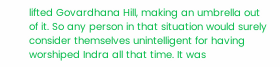lifted Govardhana Hill, making an umbrella out of it. So any person in that situation would surely consider themselves unintelligent for having worshiped Indra all that time. It was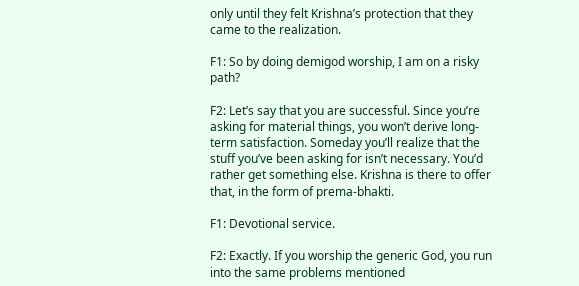only until they felt Krishna’s protection that they came to the realization.

F1: So by doing demigod worship, I am on a risky path?

F2: Let’s say that you are successful. Since you’re asking for material things, you won’t derive long-term satisfaction. Someday you’ll realize that the stuff you’ve been asking for isn’t necessary. You’d rather get something else. Krishna is there to offer that, in the form of prema-bhakti.

F1: Devotional service.

F2: Exactly. If you worship the generic God, you run into the same problems mentioned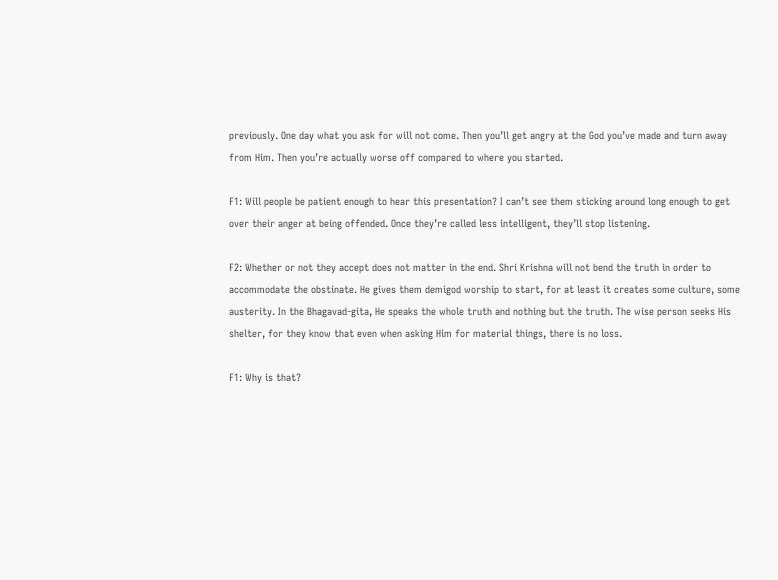previously. One day what you ask for will not come. Then you’ll get angry at the God you’ve made and turn away from Him. Then you’re actually worse off compared to where you started.

F1: Will people be patient enough to hear this presentation? I can’t see them sticking around long enough to get over their anger at being offended. Once they’re called less intelligent, they’ll stop listening.

F2: Whether or not they accept does not matter in the end. Shri Krishna will not bend the truth in order to accommodate the obstinate. He gives them demigod worship to start, for at least it creates some culture, some austerity. In the Bhagavad-gita, He speaks the whole truth and nothing but the truth. The wise person seeks His shelter, for they know that even when asking Him for material things, there is no loss.

F1: Why is that?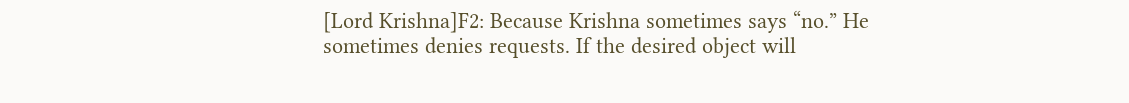[Lord Krishna]F2: Because Krishna sometimes says “no.” He sometimes denies requests. If the desired object will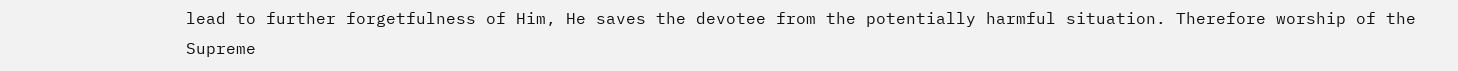lead to further forgetfulness of Him, He saves the devotee from the potentially harmful situation. Therefore worship of the Supreme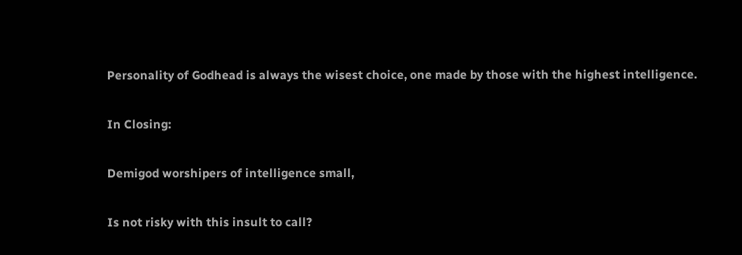Personality of Godhead is always the wisest choice, one made by those with the highest intelligence.

In Closing:

Demigod worshipers of intelligence small,

Is not risky with this insult to call?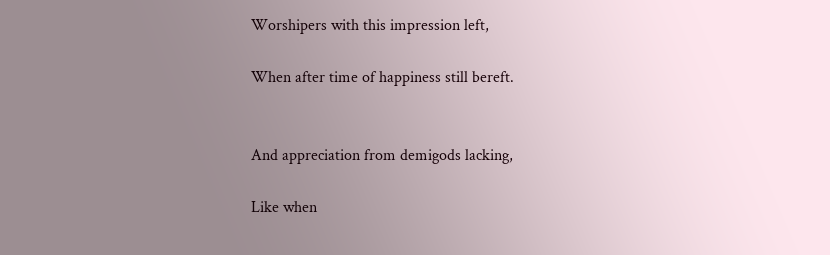Worshipers with this impression left,

When after time of happiness still bereft.


And appreciation from demigods lacking,

Like when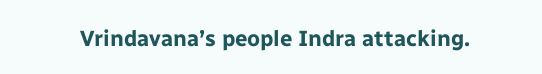Vrindavana’s people Indra attacking.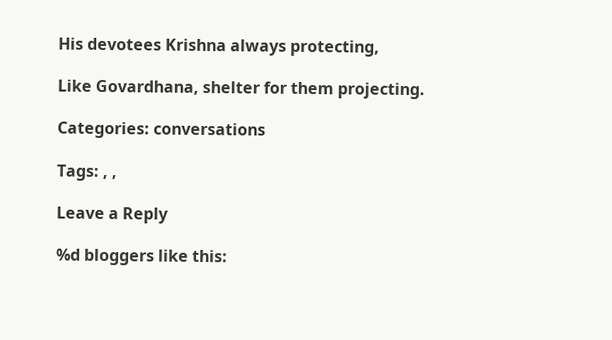His devotees Krishna always protecting,

Like Govardhana, shelter for them projecting.

Categories: conversations

Tags: , ,

Leave a Reply

%d bloggers like this: